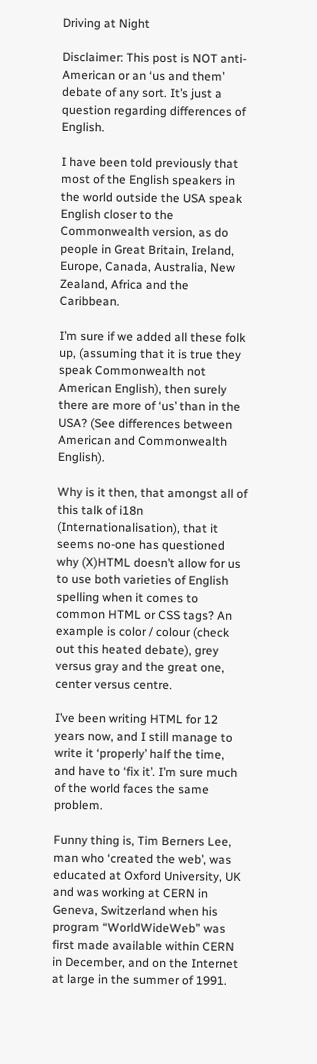Driving at Night

Disclaimer: This post is NOT anti-American or an ‘us and them’ debate of any sort. It’s just a question regarding differences of English.

I have been told previously that most of the English speakers in the world outside the USA speak English closer to the Commonwealth version, as do people in Great Britain, Ireland, Europe, Canada, Australia, New Zealand, Africa and the Caribbean.

I’m sure if we added all these folk up, (assuming that it is true they speak Commonwealth not American English), then surely there are more of ‘us’ than in the USA? (See differences between American and Commonwealth English).

Why is it then, that amongst all of this talk of i18n (Internationalisation), that it seems no-one has questioned why (X)HTML doesn’t allow for us to use both varieties of English spelling when it comes to common HTML or CSS tags? An example is color / colour (check out this heated debate), grey versus gray and the great one, center versus centre.

I’ve been writing HTML for 12 years now, and I still manage to write it ‘properly’ half the time, and have to ‘fix it’. I’m sure much of the world faces the same problem.

Funny thing is, Tim Berners Lee, man who ‘created the web’, was educated at Oxford University, UK and was working at CERN in Geneva, Switzerland when his program “WorldWideWeb” was first made available within CERN in December, and on the Internet at large in the summer of 1991.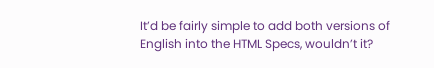It’d be fairly simple to add both versions of English into the HTML Specs, wouldn’t it?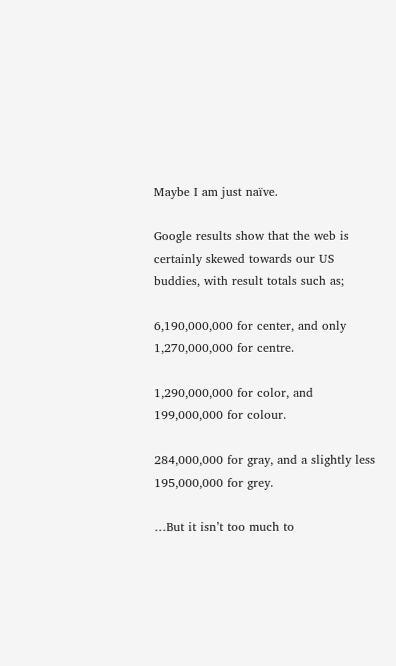Maybe I am just naïve.

Google results show that the web is certainly skewed towards our US buddies, with result totals such as;

6,190,000,000 for center, and only 1,270,000,000 for centre.

1,290,000,000 for color, and 199,000,000 for colour.

284,000,000 for gray, and a slightly less 195,000,000 for grey.

…But it isn’t too much to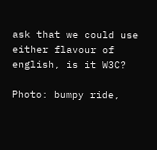ask that we could use either flavour of english, is it W3C?

Photo: bumpy ride,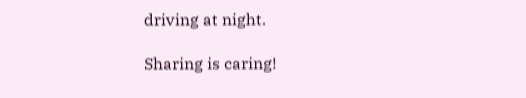driving at night.

Sharing is caring!